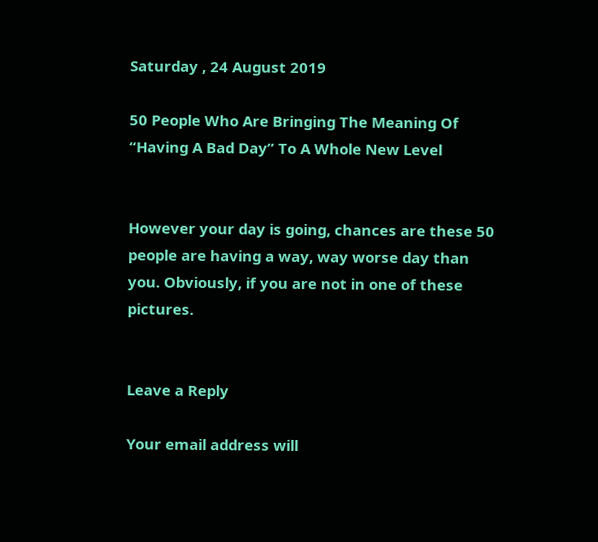Saturday , 24 August 2019

50 People Who Are Bringing The Meaning Of “Having A Bad Day” To A Whole New Level


However your day is going, chances are these 50 people are having a way, way worse day than you. Obviously, if you are not in one of these pictures.


Leave a Reply

Your email address will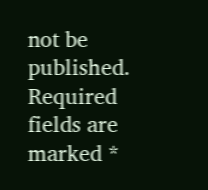not be published. Required fields are marked *